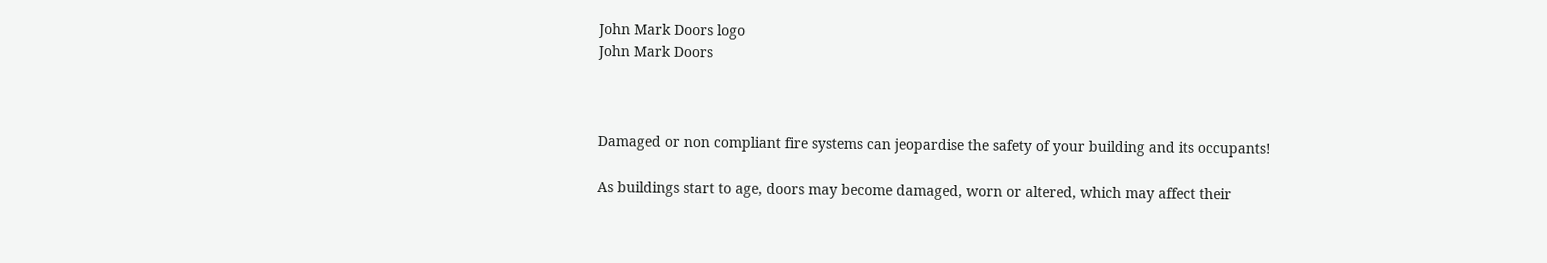John Mark Doors logo
John Mark Doors



Damaged or non compliant fire systems can jeopardise the safety of your building and its occupants!

As buildings start to age, doors may become damaged, worn or altered, which may affect their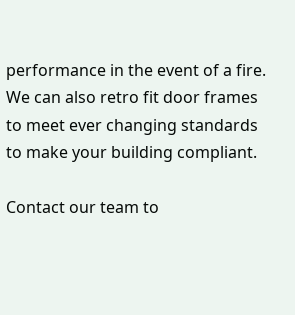performance in the event of a fire. We can also retro fit door frames to meet ever changing standards to make your building compliant.

Contact our team to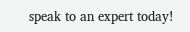speak to an expert today!